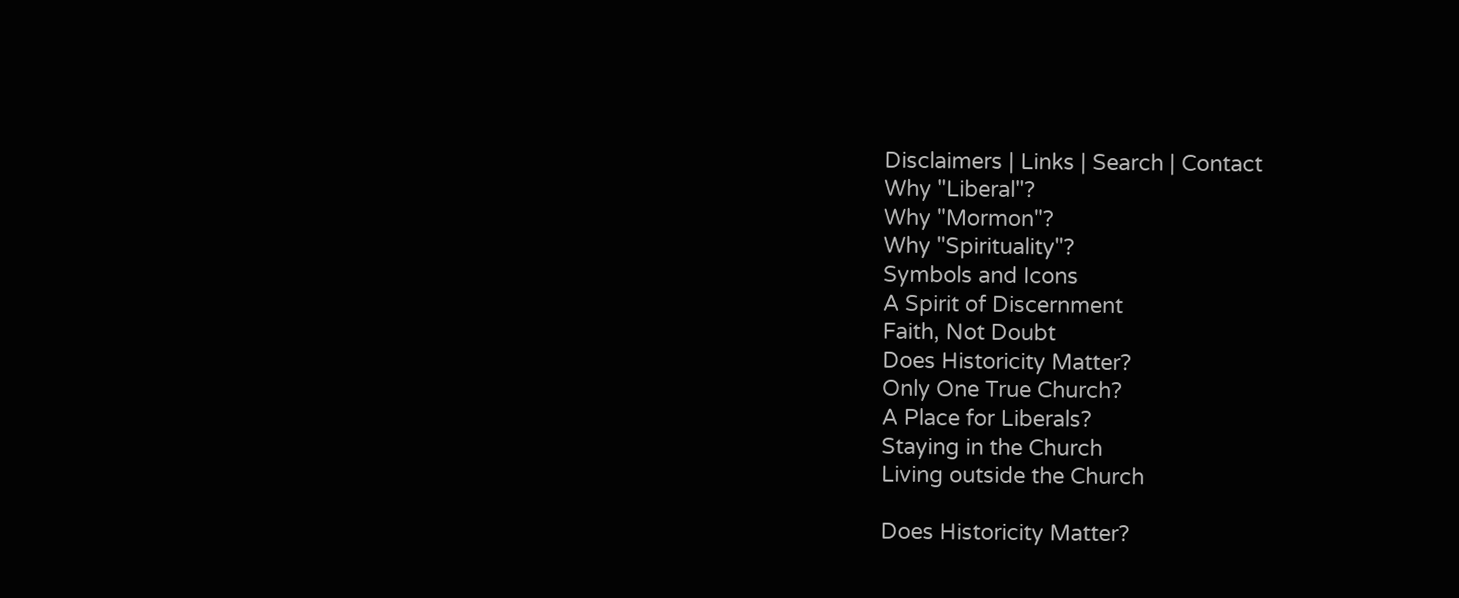Disclaimers | Links | Search | Contact
Why "Liberal"?
Why "Mormon"?
Why "Spirituality"?
Symbols and Icons
A Spirit of Discernment
Faith, Not Doubt
Does Historicity Matter?
Only One True Church?
A Place for Liberals?
Staying in the Church
Living outside the Church

Does Historicity Matter?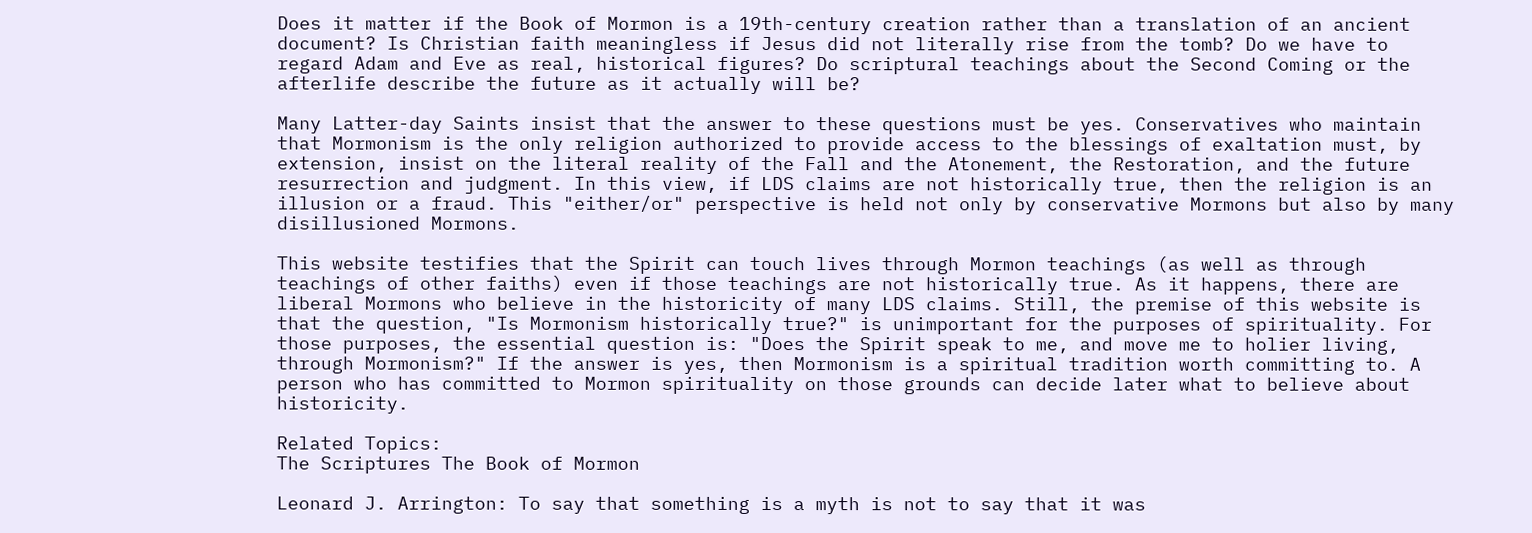Does it matter if the Book of Mormon is a 19th-century creation rather than a translation of an ancient document? Is Christian faith meaningless if Jesus did not literally rise from the tomb? Do we have to regard Adam and Eve as real, historical figures? Do scriptural teachings about the Second Coming or the afterlife describe the future as it actually will be?

Many Latter-day Saints insist that the answer to these questions must be yes. Conservatives who maintain that Mormonism is the only religion authorized to provide access to the blessings of exaltation must, by extension, insist on the literal reality of the Fall and the Atonement, the Restoration, and the future resurrection and judgment. In this view, if LDS claims are not historically true, then the religion is an illusion or a fraud. This "either/or" perspective is held not only by conservative Mormons but also by many disillusioned Mormons.

This website testifies that the Spirit can touch lives through Mormon teachings (as well as through teachings of other faiths) even if those teachings are not historically true. As it happens, there are liberal Mormons who believe in the historicity of many LDS claims. Still, the premise of this website is that the question, "Is Mormonism historically true?" is unimportant for the purposes of spirituality. For those purposes, the essential question is: "Does the Spirit speak to me, and move me to holier living, through Mormonism?" If the answer is yes, then Mormonism is a spiritual tradition worth committing to. A person who has committed to Mormon spirituality on those grounds can decide later what to believe about historicity.

Related Topics:
The Scriptures The Book of Mormon

Leonard J. Arrington: To say that something is a myth is not to say that it was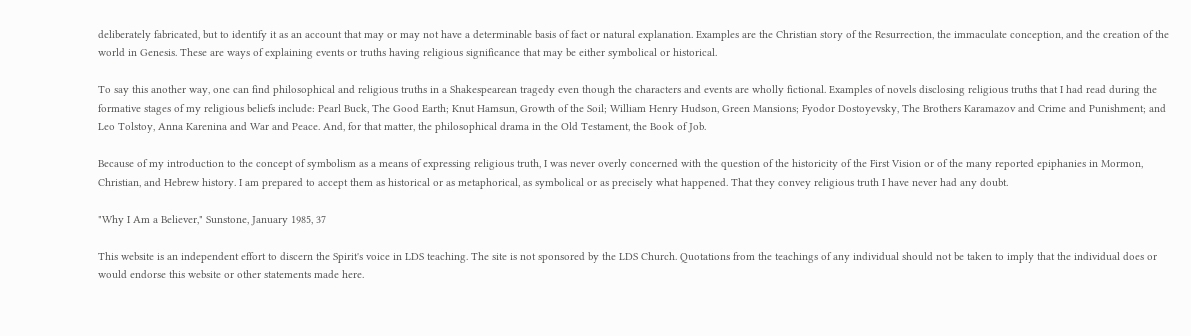deliberately fabricated, but to identify it as an account that may or may not have a determinable basis of fact or natural explanation. Examples are the Christian story of the Resurrection, the immaculate conception, and the creation of the world in Genesis. These are ways of explaining events or truths having religious significance that may be either symbolical or historical.

To say this another way, one can find philosophical and religious truths in a Shakespearean tragedy even though the characters and events are wholly fictional. Examples of novels disclosing religious truths that I had read during the formative stages of my religious beliefs include: Pearl Buck, The Good Earth; Knut Hamsun, Growth of the Soil; William Henry Hudson, Green Mansions; Fyodor Dostoyevsky, The Brothers Karamazov and Crime and Punishment; and Leo Tolstoy, Anna Karenina and War and Peace. And, for that matter, the philosophical drama in the Old Testament, the Book of Job.

Because of my introduction to the concept of symbolism as a means of expressing religious truth, I was never overly concerned with the question of the historicity of the First Vision or of the many reported epiphanies in Mormon, Christian, and Hebrew history. I am prepared to accept them as historical or as metaphorical, as symbolical or as precisely what happened. That they convey religious truth I have never had any doubt.

"Why I Am a Believer," Sunstone, January 1985, 37

This website is an independent effort to discern the Spirit's voice in LDS teaching. The site is not sponsored by the LDS Church. Quotations from the teachings of any individual should not be taken to imply that the individual does or would endorse this website or other statements made here.